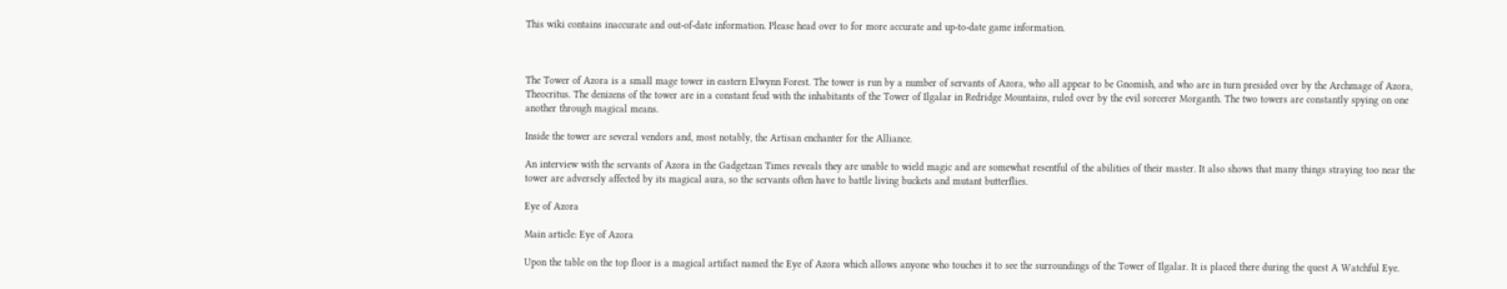This wiki contains inaccurate and out-of-date information. Please head over to for more accurate and up-to-date game information.



The Tower of Azora is a small mage tower in eastern Elwynn Forest. The tower is run by a number of servants of Azora, who all appear to be Gnomish, and who are in turn presided over by the Archmage of Azora, Theocritus. The denizens of the tower are in a constant feud with the inhabitants of the Tower of Ilgalar in Redridge Mountains, ruled over by the evil sorcerer Morganth. The two towers are constantly spying on one another through magical means.

Inside the tower are several vendors and, most notably, the Artisan enchanter for the Alliance.

An interview with the servants of Azora in the Gadgetzan Times reveals they are unable to wield magic and are somewhat resentful of the abilities of their master. It also shows that many things straying too near the tower are adversely affected by its magical aura, so the servants often have to battle living buckets and mutant butterflies.

Eye of Azora

Main article: Eye of Azora

Upon the table on the top floor is a magical artifact named the Eye of Azora which allows anyone who touches it to see the surroundings of the Tower of Ilgalar. It is placed there during the quest A Watchful Eye.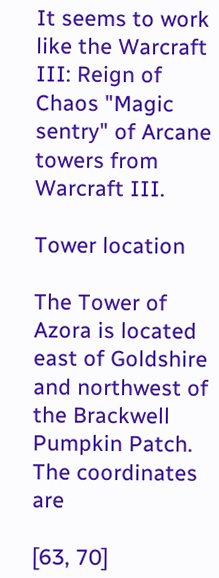It seems to work like the Warcraft III: Reign of Chaos "Magic sentry" of Arcane towers from Warcraft III.

Tower location

The Tower of Azora is located east of Goldshire and northwest of the Brackwell Pumpkin Patch. The coordinates are

[63, 70]